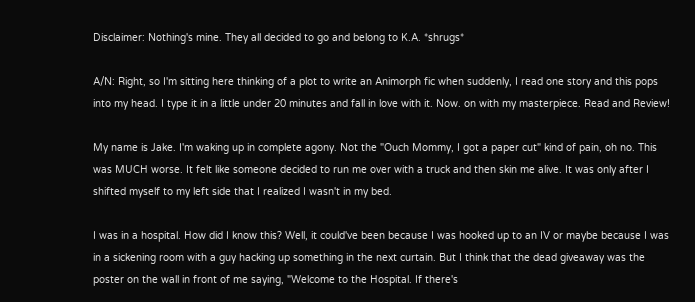Disclaimer: Nothing's mine. They all decided to go and belong to K.A. *shrugs*

A/N: Right, so I'm sitting here thinking of a plot to write an Animorph fic when suddenly, I read one story and this pops into my head. I type it in a little under 20 minutes and fall in love with it. Now. on with my masterpiece. Read and Review!

My name is Jake. I'm waking up in complete agony. Not the "Ouch Mommy, I got a paper cut" kind of pain, oh no. This was MUCH worse. It felt like someone decided to run me over with a truck and then skin me alive. It was only after I shifted myself to my left side that I realized I wasn't in my bed.

I was in a hospital. How did I know this? Well, it could've been because I was hooked up to an IV or maybe because I was in a sickening room with a guy hacking up something in the next curtain. But I think that the dead giveaway was the poster on the wall in front of me saying, "Welcome to the Hospital. If there's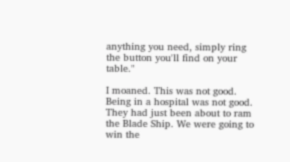anything you need, simply ring the button you'll find on your table."

I moaned. This was not good. Being in a hospital was not good. They had just been about to ram the Blade Ship. We were going to win the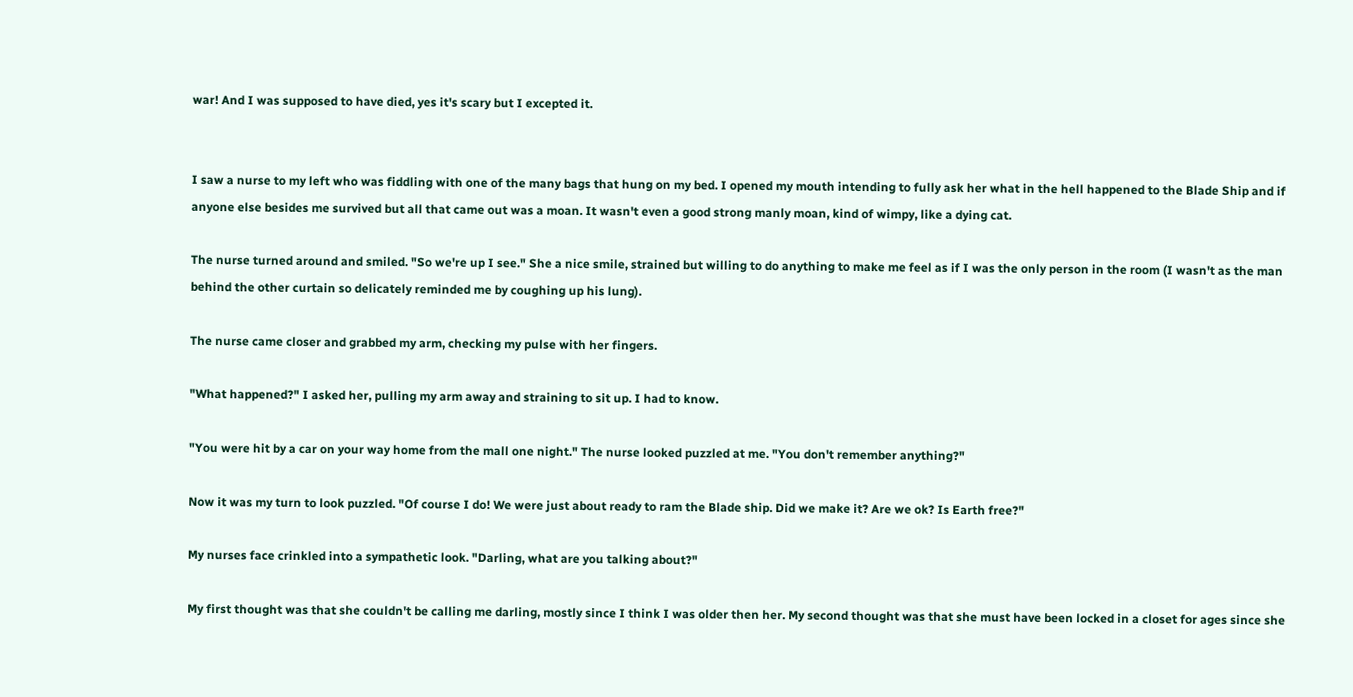war! And I was supposed to have died, yes it's scary but I excepted it.


I saw a nurse to my left who was fiddling with one of the many bags that hung on my bed. I opened my mouth intending to fully ask her what in the hell happened to the Blade Ship and if anyone else besides me survived but all that came out was a moan. It wasn't even a good strong manly moan, kind of wimpy, like a dying cat.

The nurse turned around and smiled. "So we're up I see." She a nice smile, strained but willing to do anything to make me feel as if I was the only person in the room (I wasn't as the man behind the other curtain so delicately reminded me by coughing up his lung).

The nurse came closer and grabbed my arm, checking my pulse with her fingers.

"What happened?" I asked her, pulling my arm away and straining to sit up. I had to know.

"You were hit by a car on your way home from the mall one night." The nurse looked puzzled at me. "You don't remember anything?"

Now it was my turn to look puzzled. "Of course I do! We were just about ready to ram the Blade ship. Did we make it? Are we ok? Is Earth free?"

My nurses face crinkled into a sympathetic look. "Darling, what are you talking about?"

My first thought was that she couldn't be calling me darling, mostly since I think I was older then her. My second thought was that she must have been locked in a closet for ages since she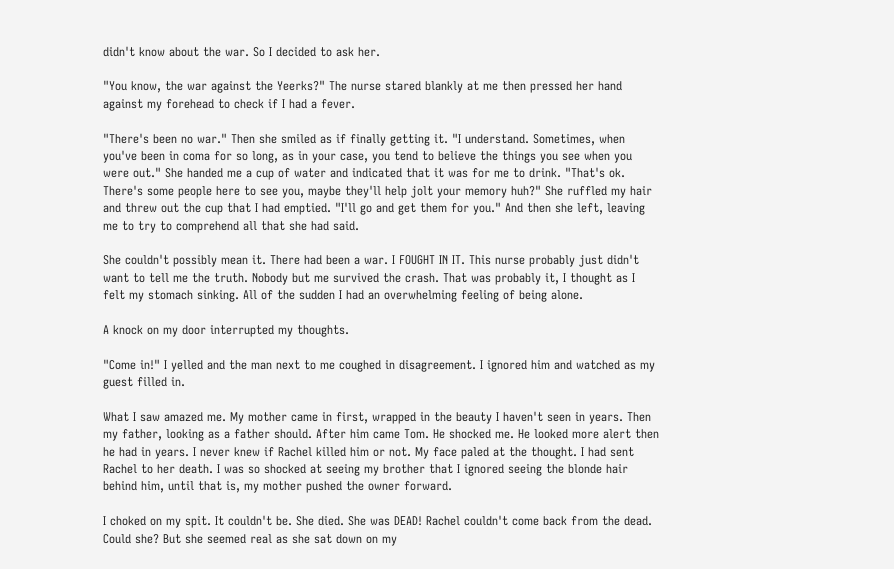didn't know about the war. So I decided to ask her.

"You know, the war against the Yeerks?" The nurse stared blankly at me then pressed her hand against my forehead to check if I had a fever.

"There's been no war." Then she smiled as if finally getting it. "I understand. Sometimes, when you've been in coma for so long, as in your case, you tend to believe the things you see when you were out." She handed me a cup of water and indicated that it was for me to drink. "That's ok. There's some people here to see you, maybe they'll help jolt your memory huh?" She ruffled my hair and threw out the cup that I had emptied. "I'll go and get them for you." And then she left, leaving me to try to comprehend all that she had said.

She couldn't possibly mean it. There had been a war. I FOUGHT IN IT. This nurse probably just didn't want to tell me the truth. Nobody but me survived the crash. That was probably it, I thought as I felt my stomach sinking. All of the sudden I had an overwhelming feeling of being alone.

A knock on my door interrupted my thoughts.

"Come in!" I yelled and the man next to me coughed in disagreement. I ignored him and watched as my guest filled in.

What I saw amazed me. My mother came in first, wrapped in the beauty I haven't seen in years. Then my father, looking as a father should. After him came Tom. He shocked me. He looked more alert then he had in years. I never knew if Rachel killed him or not. My face paled at the thought. I had sent Rachel to her death. I was so shocked at seeing my brother that I ignored seeing the blonde hair behind him, until that is, my mother pushed the owner forward.

I choked on my spit. It couldn't be. She died. She was DEAD! Rachel couldn't come back from the dead. Could she? But she seemed real as she sat down on my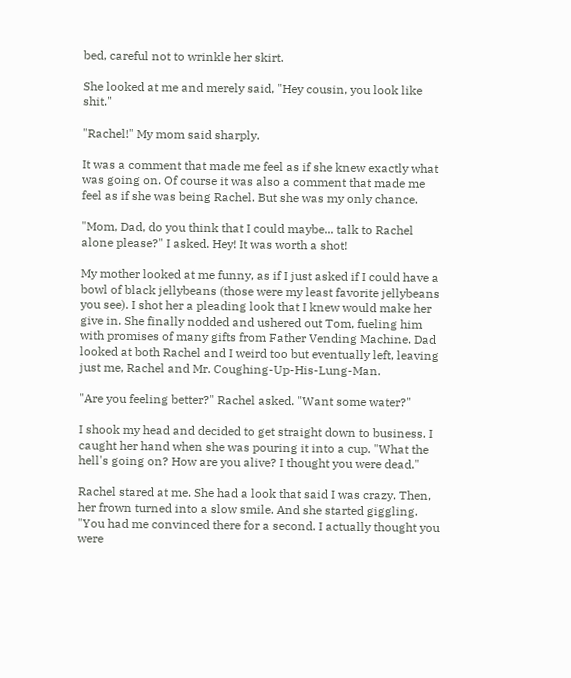bed, careful not to wrinkle her skirt.

She looked at me and merely said, "Hey cousin, you look like shit."

"Rachel!" My mom said sharply.

It was a comment that made me feel as if she knew exactly what was going on. Of course it was also a comment that made me feel as if she was being Rachel. But she was my only chance.

"Mom, Dad, do you think that I could maybe... talk to Rachel alone please?" I asked. Hey! It was worth a shot!

My mother looked at me funny, as if I just asked if I could have a bowl of black jellybeans (those were my least favorite jellybeans you see). I shot her a pleading look that I knew would make her give in. She finally nodded and ushered out Tom, fueling him with promises of many gifts from Father Vending Machine. Dad looked at both Rachel and I weird too but eventually left, leaving just me, Rachel and Mr. Coughing-Up-His-Lung-Man.

"Are you feeling better?" Rachel asked. "Want some water?"

I shook my head and decided to get straight down to business. I caught her hand when she was pouring it into a cup. "What the hell's going on? How are you alive? I thought you were dead."

Rachel stared at me. She had a look that said I was crazy. Then, her frown turned into a slow smile. And she started giggling. "You had me convinced there for a second. I actually thought you were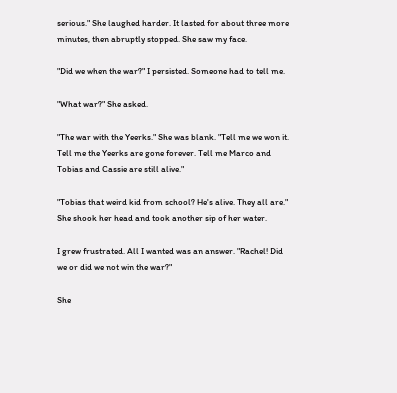serious." She laughed harder. It lasted for about three more minutes, then abruptly stopped. She saw my face.

"Did we when the war?" I persisted. Someone had to tell me.

"What war?" She asked.

"The war with the Yeerks." She was blank. "Tell me we won it. Tell me the Yeerks are gone forever. Tell me Marco and Tobias and Cassie are still alive."

"Tobias that weird kid from school? He's alive. They all are." She shook her head and took another sip of her water.

I grew frustrated. All I wanted was an answer. "Rachel! Did we or did we not win the war?"

She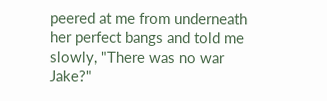peered at me from underneath her perfect bangs and told me slowly, "There was no war Jake?"